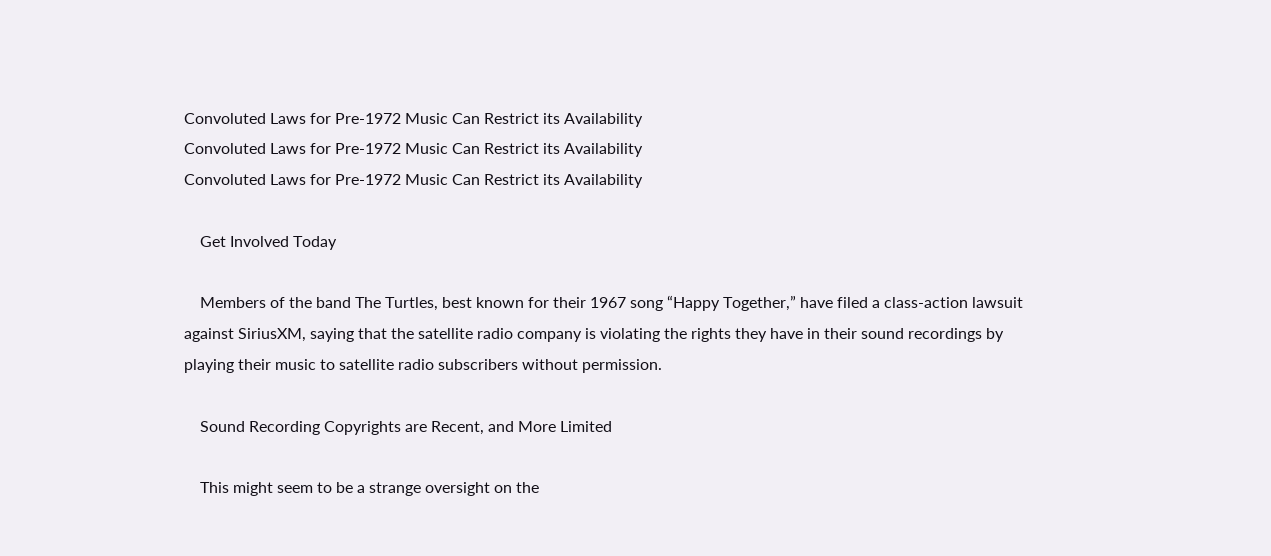Convoluted Laws for Pre-1972 Music Can Restrict its Availability
Convoluted Laws for Pre-1972 Music Can Restrict its Availability
Convoluted Laws for Pre-1972 Music Can Restrict its Availability

    Get Involved Today

    Members of the band The Turtles, best known for their 1967 song “Happy Together,” have filed a class-action lawsuit against SiriusXM, saying that the satellite radio company is violating the rights they have in their sound recordings by playing their music to satellite radio subscribers without permission.

    Sound Recording Copyrights are Recent, and More Limited

    This might seem to be a strange oversight on the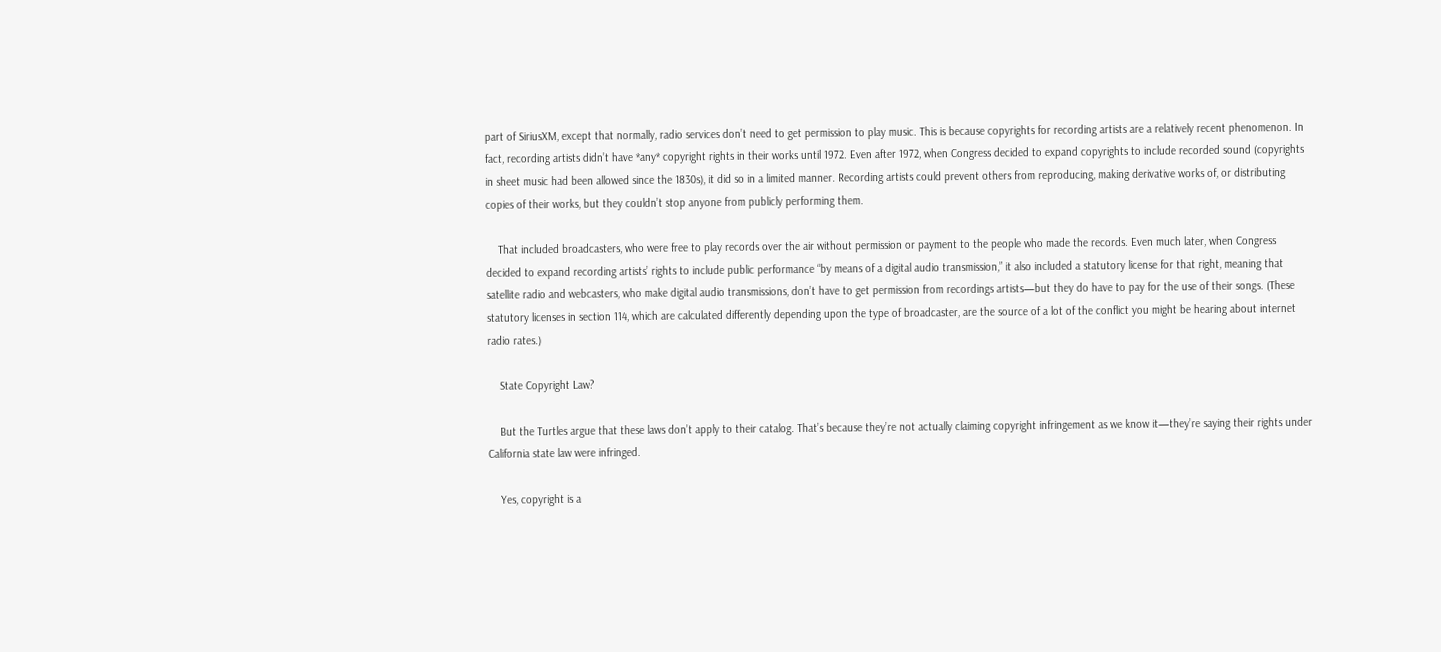part of SiriusXM, except that normally, radio services don’t need to get permission to play music. This is because copyrights for recording artists are a relatively recent phenomenon. In fact, recording artists didn’t have *any* copyright rights in their works until 1972. Even after 1972, when Congress decided to expand copyrights to include recorded sound (copyrights in sheet music had been allowed since the 1830s), it did so in a limited manner. Recording artists could prevent others from reproducing, making derivative works of, or distributing copies of their works, but they couldn’t stop anyone from publicly performing them.

    That included broadcasters, who were free to play records over the air without permission or payment to the people who made the records. Even much later, when Congress decided to expand recording artists’ rights to include public performance “by means of a digital audio transmission,” it also included a statutory license for that right, meaning that satellite radio and webcasters, who make digital audio transmissions, don’t have to get permission from recordings artists—but they do have to pay for the use of their songs. (These statutory licenses in section 114, which are calculated differently depending upon the type of broadcaster, are the source of a lot of the conflict you might be hearing about internet radio rates.)

    State Copyright Law?

    But the Turtles argue that these laws don’t apply to their catalog. That’s because they’re not actually claiming copyright infringement as we know it—they’re saying their rights under California state law were infringed.

    Yes, copyright is a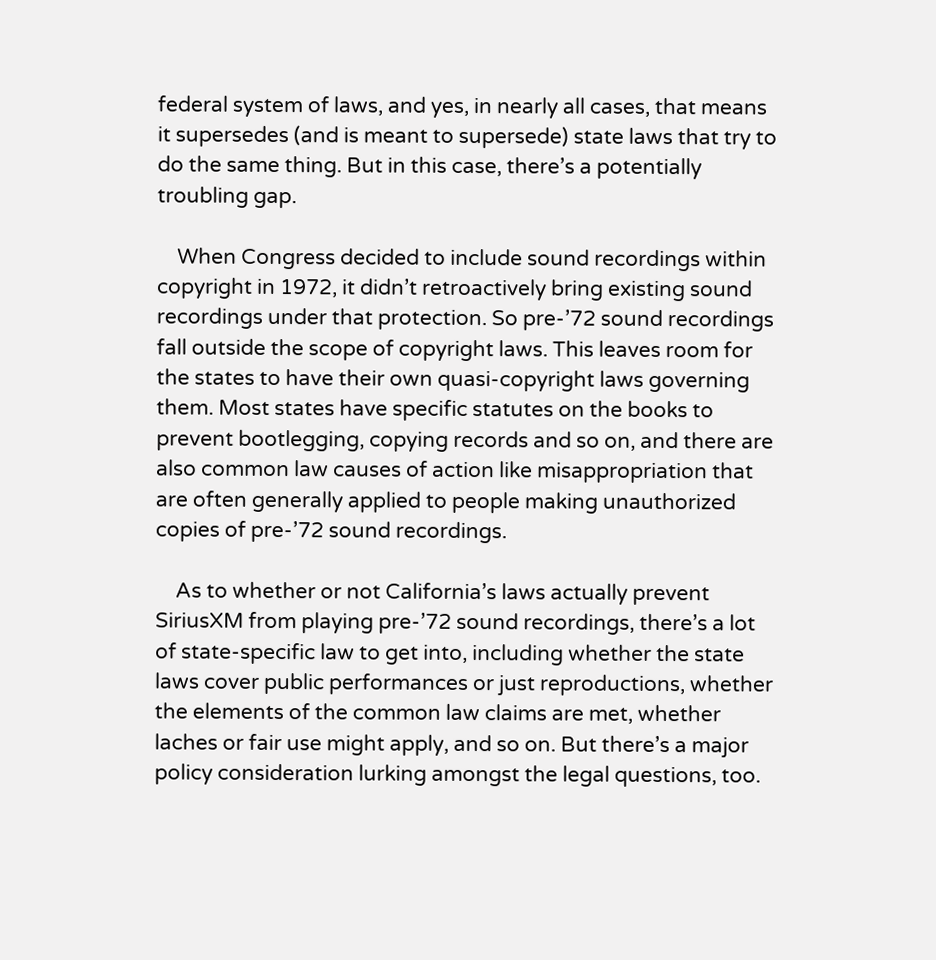federal system of laws, and yes, in nearly all cases, that means it supersedes (and is meant to supersede) state laws that try to do the same thing. But in this case, there’s a potentially troubling gap.

    When Congress decided to include sound recordings within copyright in 1972, it didn’t retroactively bring existing sound recordings under that protection. So pre-’72 sound recordings fall outside the scope of copyright laws. This leaves room for the states to have their own quasi-copyright laws governing them. Most states have specific statutes on the books to prevent bootlegging, copying records and so on, and there are also common law causes of action like misappropriation that are often generally applied to people making unauthorized copies of pre-’72 sound recordings.

    As to whether or not California’s laws actually prevent SiriusXM from playing pre-’72 sound recordings, there’s a lot of state-specific law to get into, including whether the state laws cover public performances or just reproductions, whether the elements of the common law claims are met, whether laches or fair use might apply, and so on. But there’s a major policy consideration lurking amongst the legal questions, too.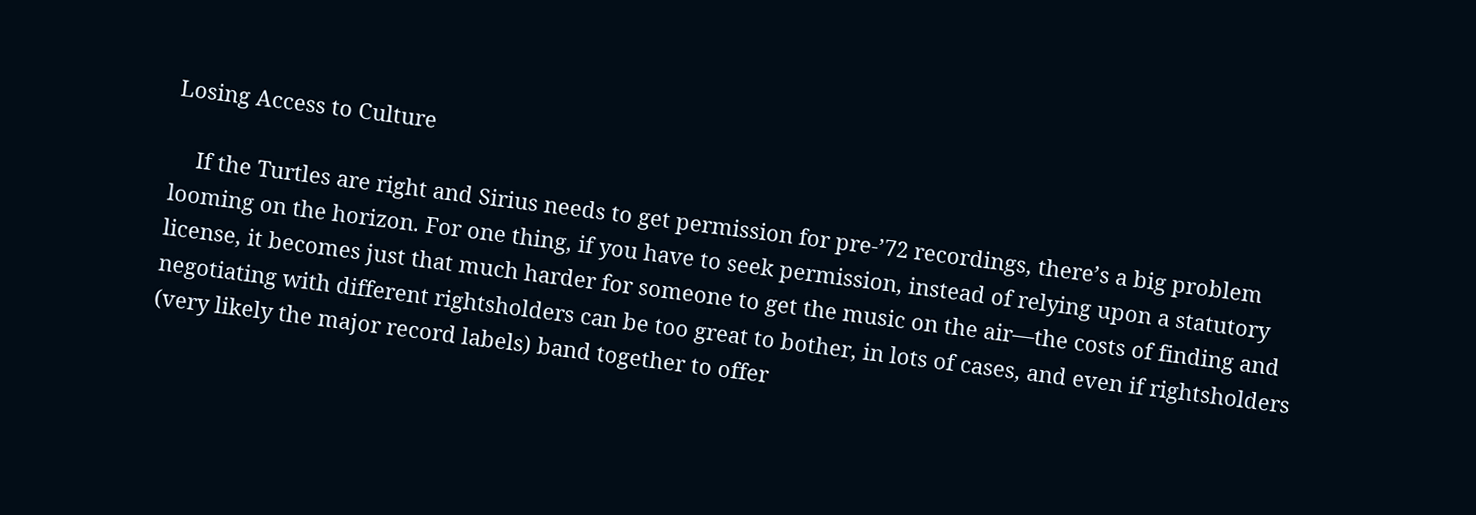Losing Access to Culture

    If the Turtles are right and Sirius needs to get permission for pre-’72 recordings, there’s a big problem looming on the horizon. For one thing, if you have to seek permission, instead of relying upon a statutory license, it becomes just that much harder for someone to get the music on the air—the costs of finding and negotiating with different rightsholders can be too great to bother, in lots of cases, and even if rightsholders (very likely the major record labels) band together to offer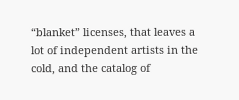“blanket” licenses, that leaves a lot of independent artists in the cold, and the catalog of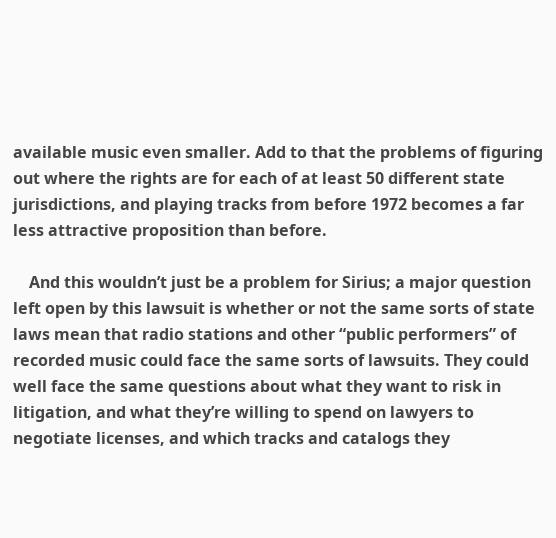available music even smaller. Add to that the problems of figuring out where the rights are for each of at least 50 different state jurisdictions, and playing tracks from before 1972 becomes a far less attractive proposition than before.

    And this wouldn’t just be a problem for Sirius; a major question left open by this lawsuit is whether or not the same sorts of state laws mean that radio stations and other “public performers” of recorded music could face the same sorts of lawsuits. They could well face the same questions about what they want to risk in litigation, and what they’re willing to spend on lawyers to negotiate licenses, and which tracks and catalogs they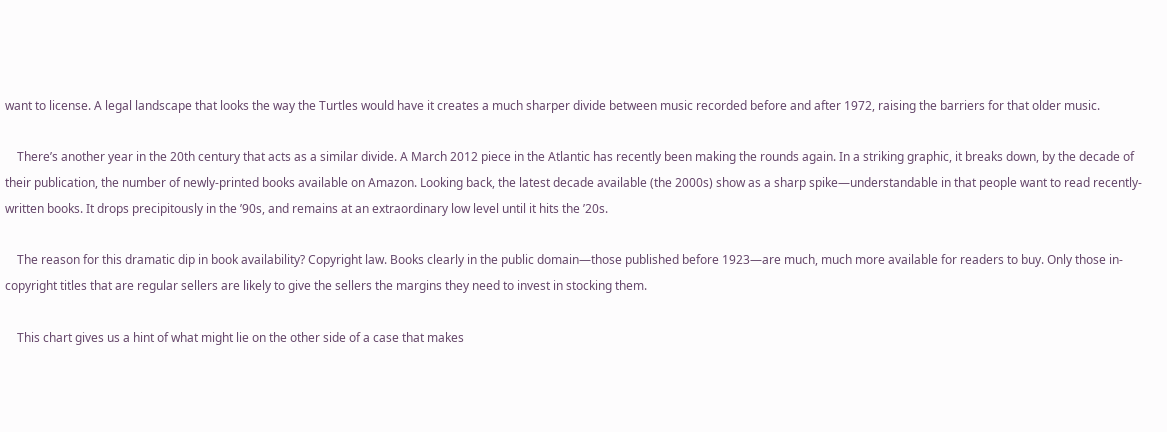want to license. A legal landscape that looks the way the Turtles would have it creates a much sharper divide between music recorded before and after 1972, raising the barriers for that older music.

    There’s another year in the 20th century that acts as a similar divide. A March 2012 piece in the Atlantic has recently been making the rounds again. In a striking graphic, it breaks down, by the decade of their publication, the number of newly-printed books available on Amazon. Looking back, the latest decade available (the 2000s) show as a sharp spike—understandable in that people want to read recently-written books. It drops precipitously in the ’90s, and remains at an extraordinary low level until it hits the ’20s.

    The reason for this dramatic dip in book availability? Copyright law. Books clearly in the public domain—those published before 1923—are much, much more available for readers to buy. Only those in-copyright titles that are regular sellers are likely to give the sellers the margins they need to invest in stocking them.

    This chart gives us a hint of what might lie on the other side of a case that makes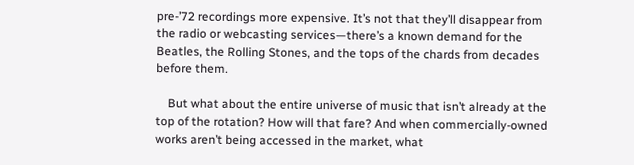pre-’72 recordings more expensive. It’s not that they’ll disappear from the radio or webcasting services—there’s a known demand for the Beatles, the Rolling Stones, and the tops of the chards from decades before them.

    But what about the entire universe of music that isn’t already at the top of the rotation? How will that fare? And when commercially-owned works aren’t being accessed in the market, what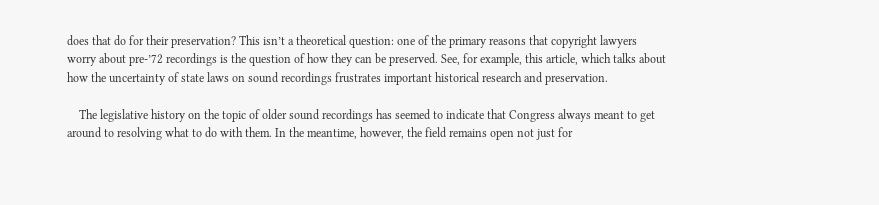does that do for their preservation? This isn’t a theoretical question: one of the primary reasons that copyright lawyers worry about pre-’72 recordings is the question of how they can be preserved. See, for example, this article, which talks about how the uncertainty of state laws on sound recordings frustrates important historical research and preservation.

    The legislative history on the topic of older sound recordings has seemed to indicate that Congress always meant to get around to resolving what to do with them. In the meantime, however, the field remains open not just for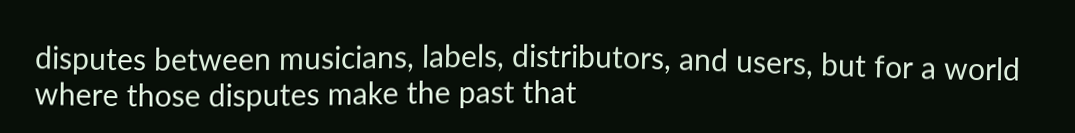disputes between musicians, labels, distributors, and users, but for a world where those disputes make the past that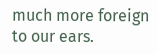much more foreign to our ears.